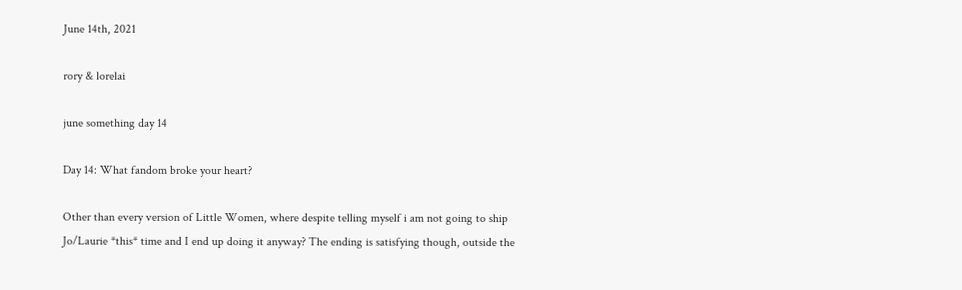June 14th, 2021

rory & lorelai

june something day 14

Day 14: What fandom broke your heart?

Other than every version of Little Women, where despite telling myself i am not going to ship Jo/Laurie *this* time and I end up doing it anyway? The ending is satisfying though, outside the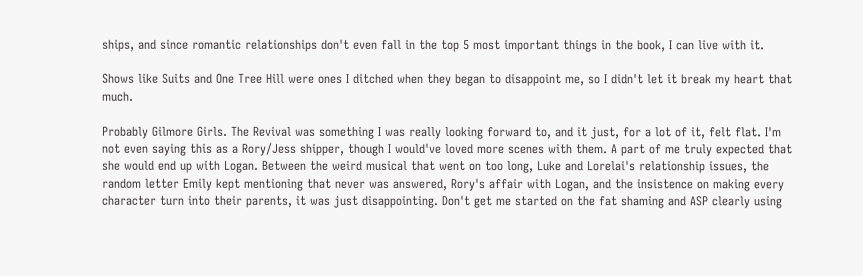ships, and since romantic relationships don't even fall in the top 5 most important things in the book, I can live with it.

Shows like Suits and One Tree Hill were ones I ditched when they began to disappoint me, so I didn't let it break my heart that much.

Probably Gilmore Girls. The Revival was something I was really looking forward to, and it just, for a lot of it, felt flat. I'm not even saying this as a Rory/Jess shipper, though I would've loved more scenes with them. A part of me truly expected that she would end up with Logan. Between the weird musical that went on too long, Luke and Lorelai's relationship issues, the random letter Emily kept mentioning that never was answered, Rory's affair with Logan, and the insistence on making every character turn into their parents, it was just disappointing. Don't get me started on the fat shaming and ASP clearly using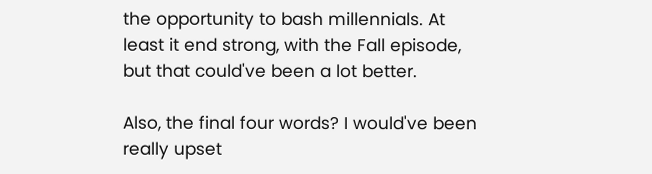the opportunity to bash millennials. At least it end strong, with the Fall episode, but that could've been a lot better.

Also, the final four words? I would've been really upset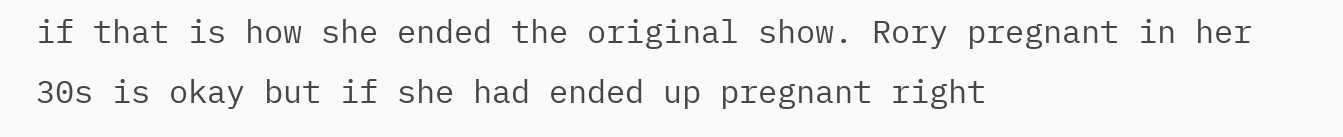if that is how she ended the original show. Rory pregnant in her 30s is okay but if she had ended up pregnant right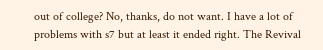out of college? No, thanks, do not want. I have a lot of problems with s7 but at least it ended right. The Revival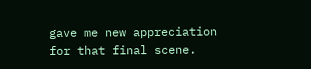gave me new appreciation for that final scene.